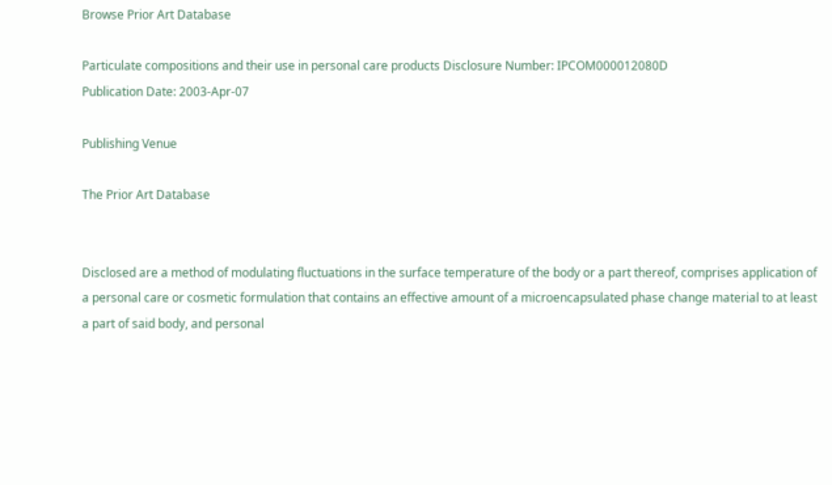Browse Prior Art Database

Particulate compositions and their use in personal care products Disclosure Number: IPCOM000012080D
Publication Date: 2003-Apr-07

Publishing Venue

The Prior Art Database


Disclosed are a method of modulating fluctuations in the surface temperature of the body or a part thereof, comprises application of a personal care or cosmetic formulation that contains an effective amount of a microencapsulated phase change material to at least a part of said body, and personal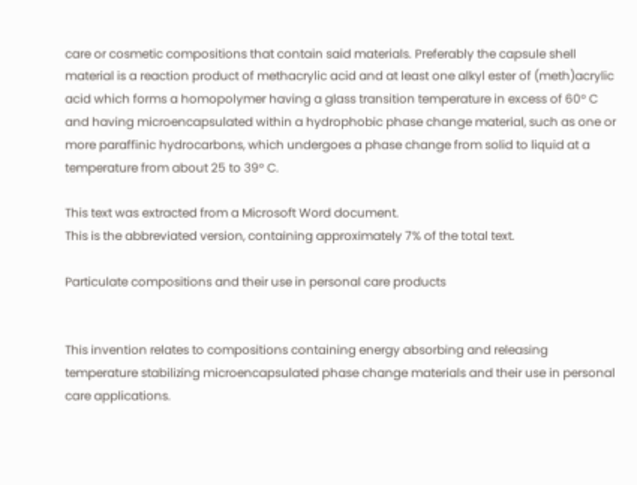care or cosmetic compositions that contain said materials. Preferably the capsule shell material is a reaction product of methacrylic acid and at least one alkyl ester of (meth)acrylic acid which forms a homopolymer having a glass transition temperature in excess of 60° C and having microencapsulated within a hydrophobic phase change material, such as one or more paraffinic hydrocarbons, which undergoes a phase change from solid to liquid at a temperature from about 25 to 39° C.

This text was extracted from a Microsoft Word document.
This is the abbreviated version, containing approximately 7% of the total text.

Particulate compositions and their use in personal care products


This invention relates to compositions containing energy absorbing and releasing temperature stabilizing microencapsulated phase change materials and their use in personal care applications.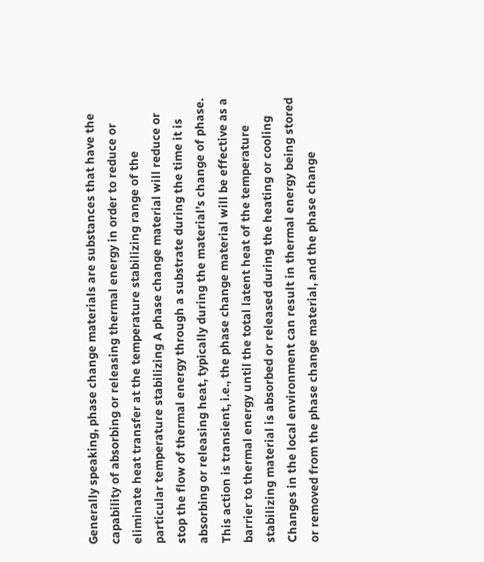Generally speaking, phase change materials are substances that have the capability of absorbing or releasing thermal energy in order to reduce or eliminate heat transfer at the temperature stabilizing range of the particular temperature stabilizing A phase change material will reduce or stop the flow of thermal energy through a substrate during the time it is absorbing or releasing heat, typically during the material’s change of phase. This action is transient, i.e., the phase change material will be effective as a barrier to thermal energy until the total latent heat of the temperature stabilizing material is absorbed or released during the heating or cooling Changes in the local environment can result in thermal energy being stored or removed from the phase change material, and the phase change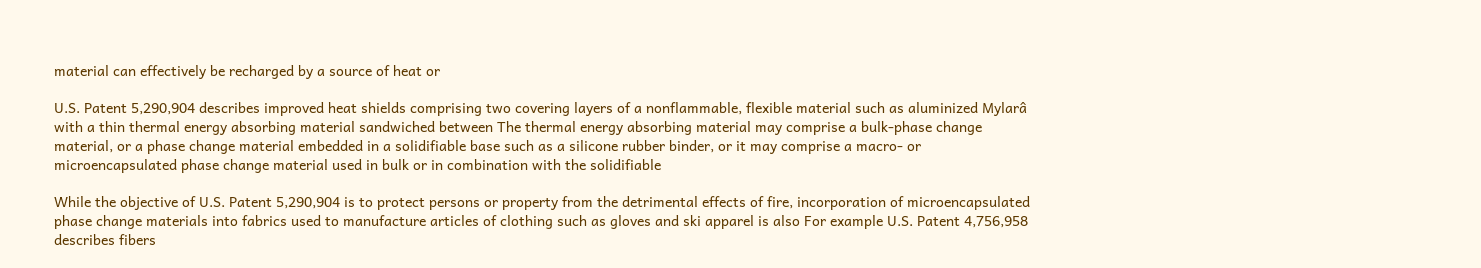material can effectively be recharged by a source of heat or

U.S. Patent 5,290,904 describes improved heat shields comprising two covering layers of a nonflammable, flexible material such as aluminized Mylarâ with a thin thermal energy absorbing material sandwiched between The thermal energy absorbing material may comprise a bulk-phase change material, or a phase change material embedded in a solidifiable base such as a silicone rubber binder, or it may comprise a macro- or microencapsulated phase change material used in bulk or in combination with the solidifiable

While the objective of U.S. Patent 5,290,904 is to protect persons or property from the detrimental effects of fire, incorporation of microencapsulated phase change materials into fabrics used to manufacture articles of clothing such as gloves and ski apparel is also For example U.S. Patent 4,756,958 describes fibers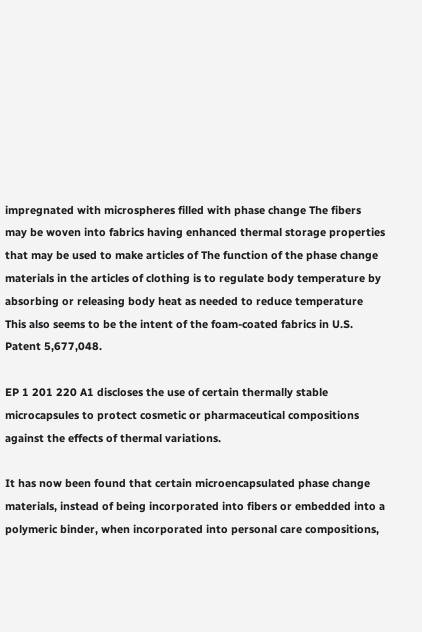impregnated with microspheres filled with phase change The fibers may be woven into fabrics having enhanced thermal storage properties that may be used to make articles of The function of the phase change materials in the articles of clothing is to regulate body temperature by absorbing or releasing body heat as needed to reduce temperature This also seems to be the intent of the foam-coated fabrics in U.S. Patent 5,677,048.

EP 1 201 220 A1 discloses the use of certain thermally stable microcapsules to protect cosmetic or pharmaceutical compositions against the effects of thermal variations.

It has now been found that certain microencapsulated phase change materials, instead of being incorporated into fibers or embedded into a polymeric binder, when incorporated into personal care compositions,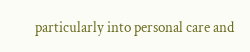particularly into personal care and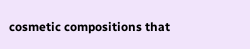cosmetic compositions that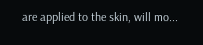are applied to the skin, will mo...